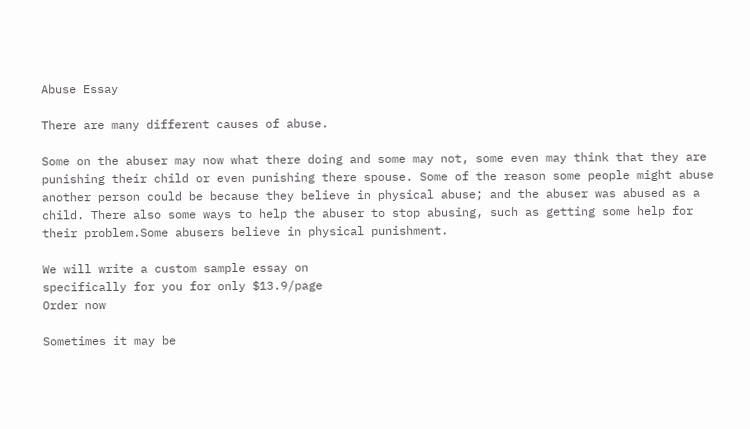Abuse Essay

There are many different causes of abuse.

Some on the abuser may now what there doing and some may not, some even may think that they are punishing their child or even punishing there spouse. Some of the reason some people might abuse another person could be because they believe in physical abuse; and the abuser was abused as a child. There also some ways to help the abuser to stop abusing, such as getting some help for their problem.Some abusers believe in physical punishment.

We will write a custom sample essay on
specifically for you for only $13.9/page
Order now

Sometimes it may be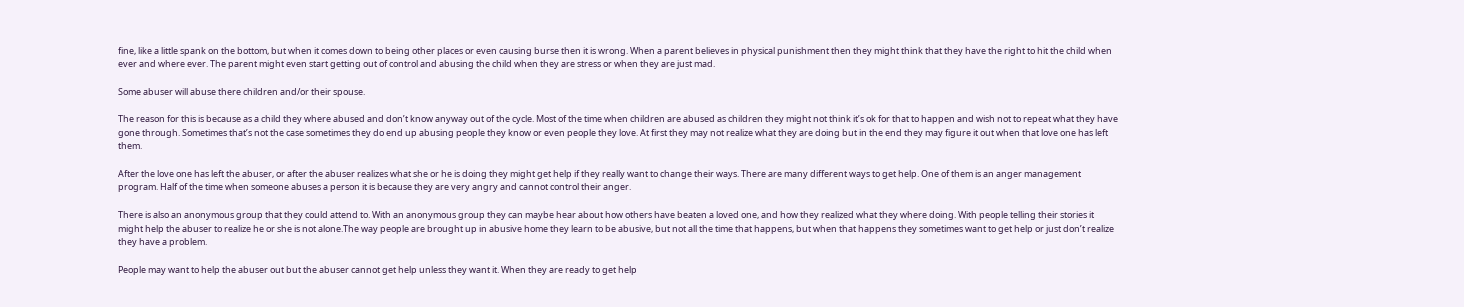fine, like a little spank on the bottom, but when it comes down to being other places or even causing burse then it is wrong. When a parent believes in physical punishment then they might think that they have the right to hit the child when ever and where ever. The parent might even start getting out of control and abusing the child when they are stress or when they are just mad.

Some abuser will abuse there children and/or their spouse.

The reason for this is because as a child they where abused and don’t know anyway out of the cycle. Most of the time when children are abused as children they might not think it’s ok for that to happen and wish not to repeat what they have gone through. Sometimes that’s not the case sometimes they do end up abusing people they know or even people they love. At first they may not realize what they are doing but in the end they may figure it out when that love one has left them.

After the love one has left the abuser, or after the abuser realizes what she or he is doing they might get help if they really want to change their ways. There are many different ways to get help. One of them is an anger management program. Half of the time when someone abuses a person it is because they are very angry and cannot control their anger.

There is also an anonymous group that they could attend to. With an anonymous group they can maybe hear about how others have beaten a loved one, and how they realized what they where doing. With people telling their stories it might help the abuser to realize he or she is not alone.The way people are brought up in abusive home they learn to be abusive, but not all the time that happens, but when that happens they sometimes want to get help or just don’t realize they have a problem.

People may want to help the abuser out but the abuser cannot get help unless they want it. When they are ready to get help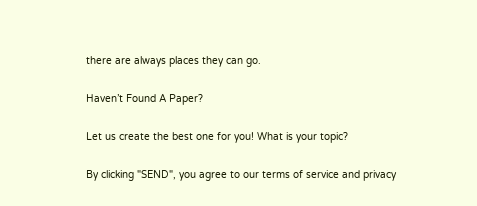there are always places they can go.

Haven’t Found A Paper?

Let us create the best one for you! What is your topic?

By clicking "SEND", you agree to our terms of service and privacy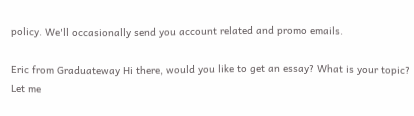policy. We'll occasionally send you account related and promo emails.

Eric from Graduateway Hi there, would you like to get an essay? What is your topic? Let me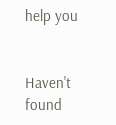help you


Haven't found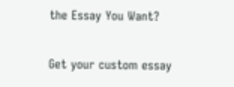the Essay You Want?

Get your custom essay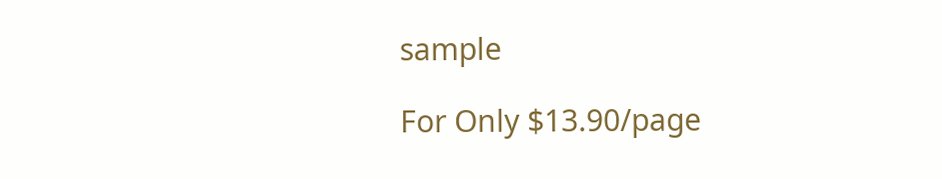sample

For Only $13.90/page